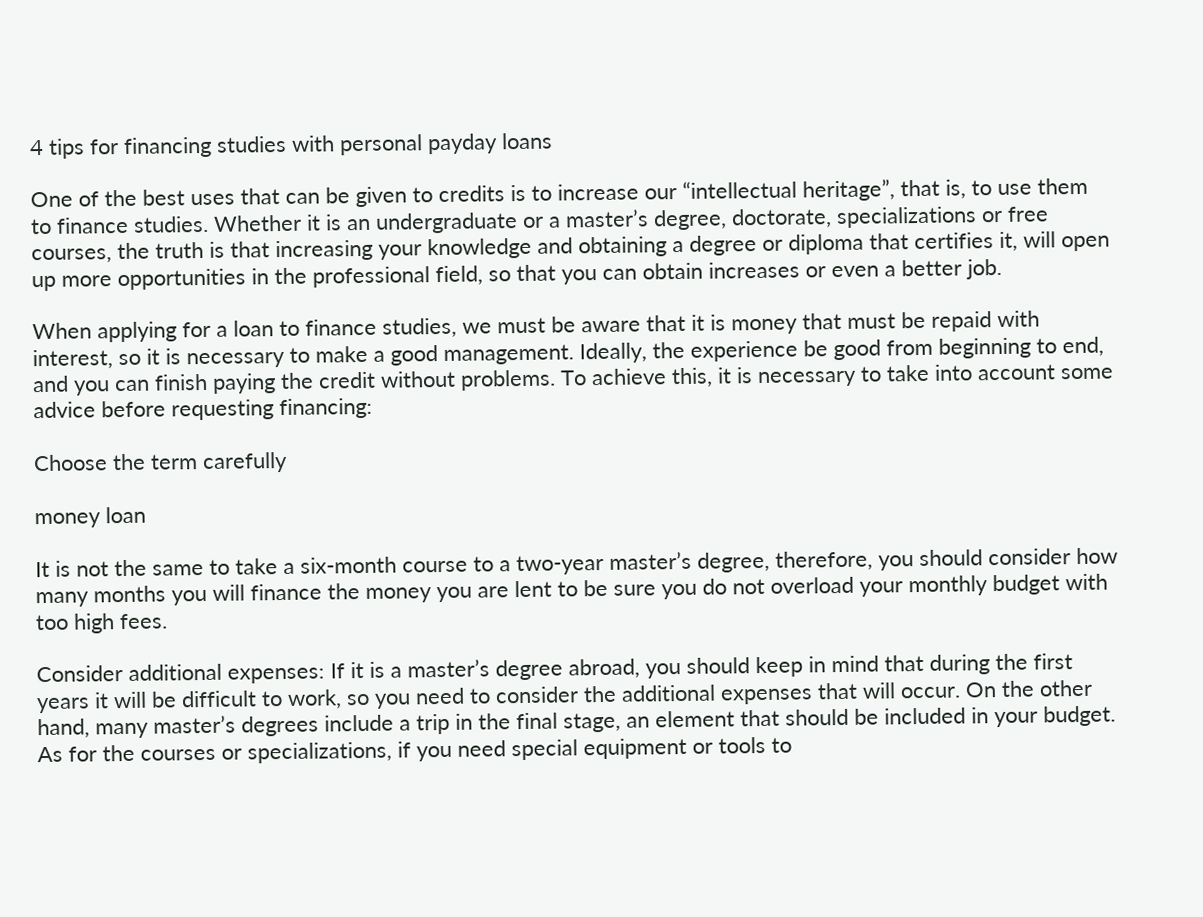4 tips for financing studies with personal payday loans

One of the best uses that can be given to credits is to increase our “intellectual heritage”, that is, to use them to finance studies. Whether it is an undergraduate or a master’s degree, doctorate, specializations or free courses, the truth is that increasing your knowledge and obtaining a degree or diploma that certifies it, will open up more opportunities in the professional field, so that you can obtain increases or even a better job.

When applying for a loan to finance studies, we must be aware that it is money that must be repaid with interest, so it is necessary to make a good management. Ideally, the experience be good from beginning to end, and you can finish paying the credit without problems. To achieve this, it is necessary to take into account some advice before requesting financing:

Choose the term carefully

money loan

It is not the same to take a six-month course to a two-year master’s degree, therefore, you should consider how many months you will finance the money you are lent to be sure you do not overload your monthly budget with too high fees.

Consider additional expenses: If it is a master’s degree abroad, you should keep in mind that during the first years it will be difficult to work, so you need to consider the additional expenses that will occur. On the other hand, many master’s degrees include a trip in the final stage, an element that should be included in your budget. As for the courses or specializations, if you need special equipment or tools to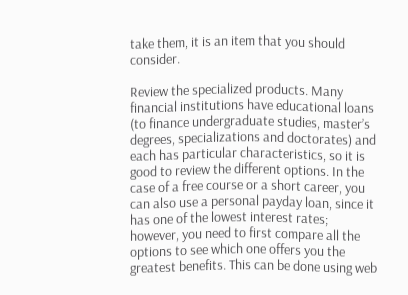take them, it is an item that you should consider.

Review the specialized products. Many financial institutions have educational loans (to finance undergraduate studies, master’s degrees, specializations and doctorates) and each has particular characteristics, so it is good to review the different options. In the case of a free course or a short career, you can also use a personal payday loan, since it has one of the lowest interest rates; however, you need to first compare all the options to see which one offers you the greatest benefits. This can be done using web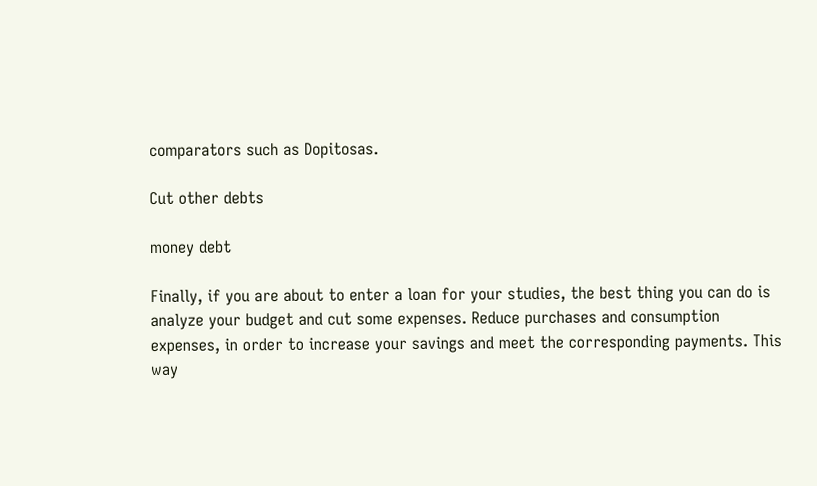comparators such as Dopitosas.

Cut other debts

money debt

Finally, if you are about to enter a loan for your studies, the best thing you can do is analyze your budget and cut some expenses. Reduce purchases and consumption expenses, in order to increase your savings and meet the corresponding payments. This way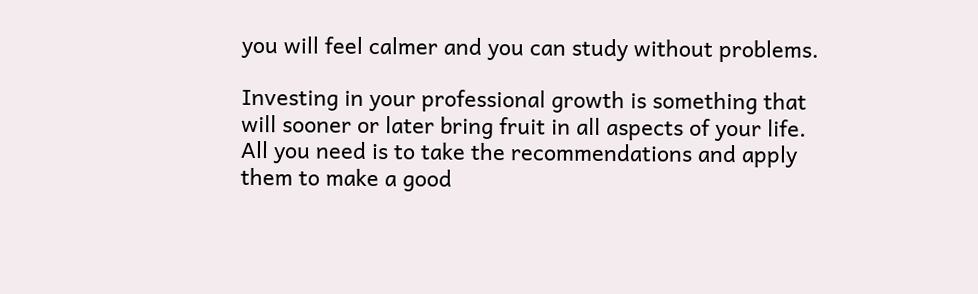you will feel calmer and you can study without problems.

Investing in your professional growth is something that will sooner or later bring fruit in all aspects of your life. All you need is to take the recommendations and apply them to make a good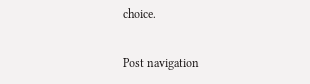choice.

Post navigation